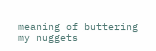meaning of buttering my nuggets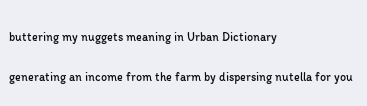buttering my nuggets meaning in Urban Dictionary

generating an income from the farm by dispersing nutella for you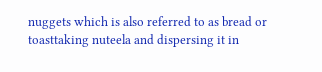nuggets which is also referred to as bread or toasttaking nuteela and dispersing it in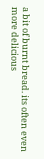a bit of burnt bread. its often even more delicious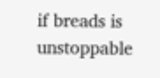if breads is unstoppable